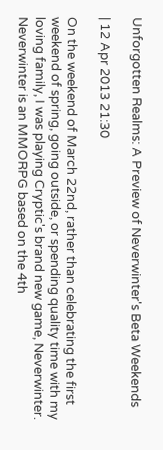Unforgotten Realms: A Preview of Neverwinter's Beta Weekends

| 12 Apr 2013 21:30

On the weekend of March 22nd, rather than celebrating the first weekend of spring, going outside, or spending quality time with my loving family, I was playing Cryptic's brand new game, Neverwinter. Neverwinter is an MMORPG based on the 4th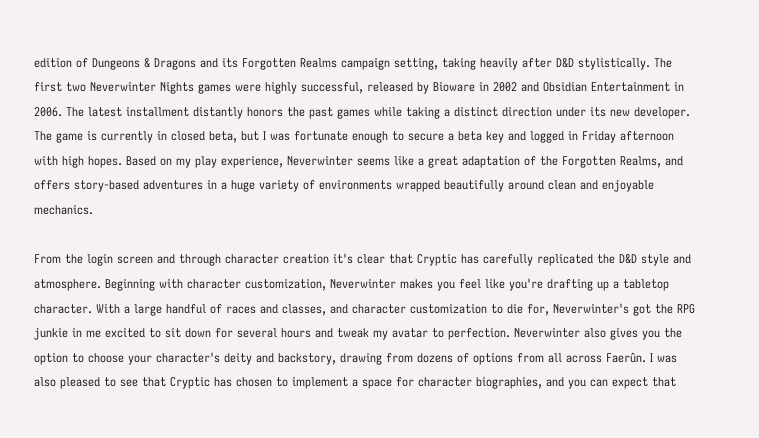edition of Dungeons & Dragons and its Forgotten Realms campaign setting, taking heavily after D&D stylistically. The first two Neverwinter Nights games were highly successful, released by Bioware in 2002 and Obsidian Entertainment in 2006. The latest installment distantly honors the past games while taking a distinct direction under its new developer. The game is currently in closed beta, but I was fortunate enough to secure a beta key and logged in Friday afternoon with high hopes. Based on my play experience, Neverwinter seems like a great adaptation of the Forgotten Realms, and offers story-based adventures in a huge variety of environments wrapped beautifully around clean and enjoyable mechanics.

From the login screen and through character creation it's clear that Cryptic has carefully replicated the D&D style and atmosphere. Beginning with character customization, Neverwinter makes you feel like you're drafting up a tabletop character. With a large handful of races and classes, and character customization to die for, Neverwinter's got the RPG junkie in me excited to sit down for several hours and tweak my avatar to perfection. Neverwinter also gives you the option to choose your character's deity and backstory, drawing from dozens of options from all across Faerûn. I was also pleased to see that Cryptic has chosen to implement a space for character biographies, and you can expect that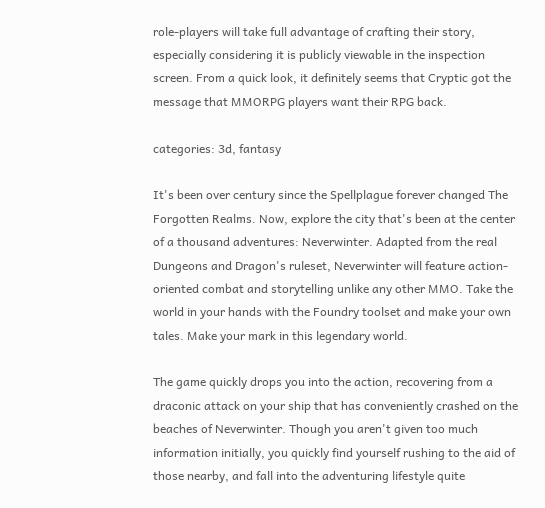role-players will take full advantage of crafting their story, especially considering it is publicly viewable in the inspection screen. From a quick look, it definitely seems that Cryptic got the message that MMORPG players want their RPG back.

categories: 3d, fantasy

It's been over century since the Spellplague forever changed The Forgotten Realms. Now, explore the city that's been at the center of a thousand adventures: Neverwinter. Adapted from the real Dungeons and Dragon's ruleset, Neverwinter will feature action-oriented combat and storytelling unlike any other MMO. Take the world in your hands with the Foundry toolset and make your own tales. Make your mark in this legendary world.

The game quickly drops you into the action, recovering from a draconic attack on your ship that has conveniently crashed on the beaches of Neverwinter. Though you aren't given too much information initially, you quickly find yourself rushing to the aid of those nearby, and fall into the adventuring lifestyle quite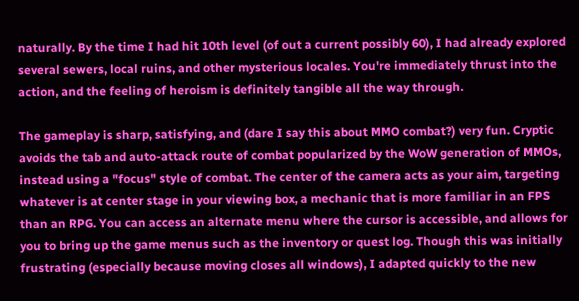naturally. By the time I had hit 10th level (of out a current possibly 60), I had already explored several sewers, local ruins, and other mysterious locales. You're immediately thrust into the action, and the feeling of heroism is definitely tangible all the way through.

The gameplay is sharp, satisfying, and (dare I say this about MMO combat?) very fun. Cryptic avoids the tab and auto-attack route of combat popularized by the WoW generation of MMOs, instead using a "focus" style of combat. The center of the camera acts as your aim, targeting whatever is at center stage in your viewing box, a mechanic that is more familiar in an FPS than an RPG. You can access an alternate menu where the cursor is accessible, and allows for you to bring up the game menus such as the inventory or quest log. Though this was initially frustrating (especially because moving closes all windows), I adapted quickly to the new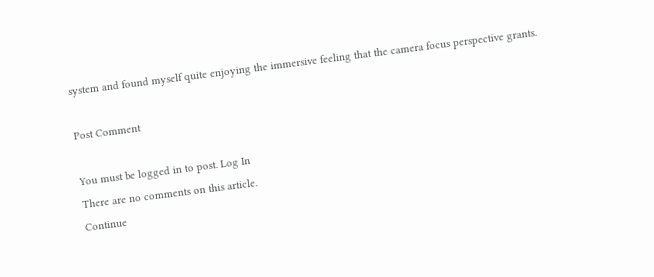system and found myself quite enjoying the immersive feeling that the camera focus perspective grants.

Post Comment

You must be logged in to post. Log In
There are no comments on this article.
Continue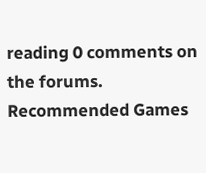reading 0 comments on the forums.
Recommended Games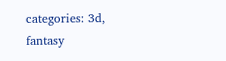categories: 3d, fantasy